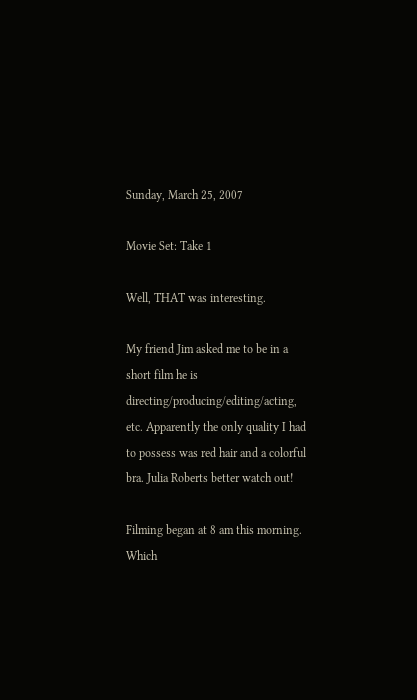Sunday, March 25, 2007

Movie Set: Take 1

Well, THAT was interesting.

My friend Jim asked me to be in a short film he is directing/producing/editing/acting, etc. Apparently the only quality I had to possess was red hair and a colorful bra. Julia Roberts better watch out!

Filming began at 8 am this morning. Which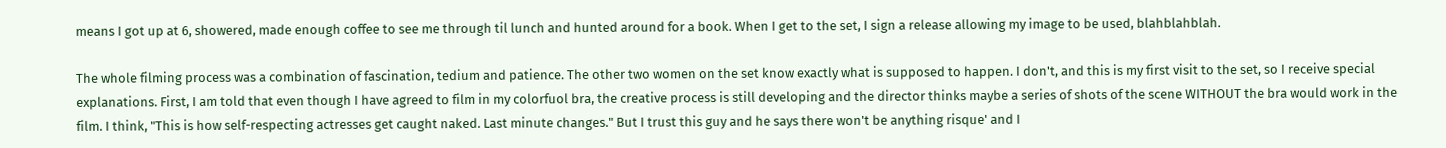means I got up at 6, showered, made enough coffee to see me through til lunch and hunted around for a book. When I get to the set, I sign a release allowing my image to be used, blahblahblah.

The whole filming process was a combination of fascination, tedium and patience. The other two women on the set know exactly what is supposed to happen. I don't, and this is my first visit to the set, so I receive special explanations. First, I am told that even though I have agreed to film in my colorfuol bra, the creative process is still developing and the director thinks maybe a series of shots of the scene WITHOUT the bra would work in the film. I think, "This is how self-respecting actresses get caught naked. Last minute changes." But I trust this guy and he says there won't be anything risque' and I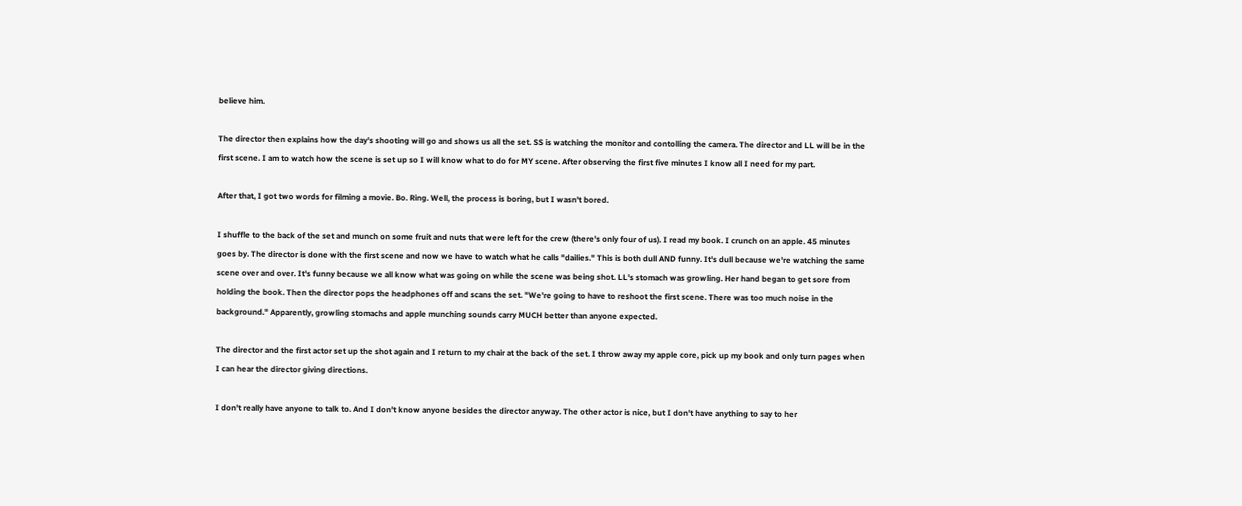believe him.

The director then explains how the day's shooting will go and shows us all the set. SS is watching the monitor and contolling the camera. The director and LL will be in the first scene. I am to watch how the scene is set up so I will know what to do for MY scene. After observing the first five minutes I know all I need for my part.

After that, I got two words for filming a movie. Bo. Ring. Well, the process is boring, but I wasn't bored.

I shuffle to the back of the set and munch on some fruit and nuts that were left for the crew (there's only four of us). I read my book. I crunch on an apple. 45 minutes goes by. The director is done with the first scene and now we have to watch what he calls "dailies." This is both dull AND funny. It's dull because we're watching the same scene over and over. It's funny because we all know what was going on while the scene was being shot. LL's stomach was growling. Her hand began to get sore from holding the book. Then the director pops the headphones off and scans the set. "We're going to have to reshoot the first scene. There was too much noise in the background." Apparently, growling stomachs and apple munching sounds carry MUCH better than anyone expected.

The director and the first actor set up the shot again and I return to my chair at the back of the set. I throw away my apple core, pick up my book and only turn pages when I can hear the director giving directions.

I don't really have anyone to talk to. And I don't know anyone besides the director anyway. The other actor is nice, but I don't have anything to say to her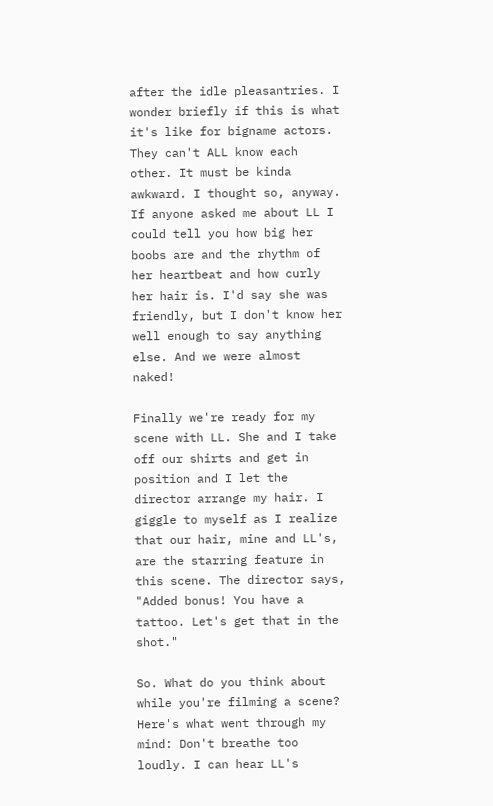after the idle pleasantries. I wonder briefly if this is what it's like for bigname actors. They can't ALL know each other. It must be kinda awkward. I thought so, anyway. If anyone asked me about LL I could tell you how big her boobs are and the rhythm of her heartbeat and how curly her hair is. I'd say she was friendly, but I don't know her well enough to say anything else. And we were almost naked!

Finally we're ready for my scene with LL. She and I take off our shirts and get in position and I let the director arrange my hair. I giggle to myself as I realize that our hair, mine and LL's, are the starring feature in this scene. The director says, "Added bonus! You have a tattoo. Let's get that in the shot."

So. What do you think about while you're filming a scene? Here's what went through my mind: Don't breathe too loudly. I can hear LL's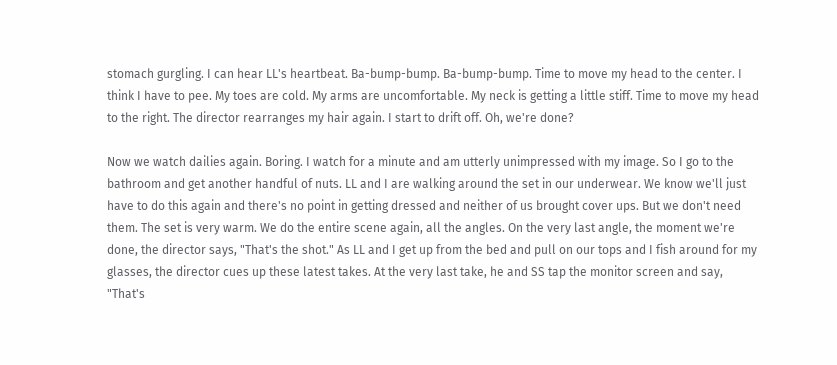stomach gurgling. I can hear LL's heartbeat. Ba-bump-bump. Ba-bump-bump. Time to move my head to the center. I think I have to pee. My toes are cold. My arms are uncomfortable. My neck is getting a little stiff. Time to move my head to the right. The director rearranges my hair again. I start to drift off. Oh, we're done?

Now we watch dailies again. Boring. I watch for a minute and am utterly unimpressed with my image. So I go to the bathroom and get another handful of nuts. LL and I are walking around the set in our underwear. We know we'll just have to do this again and there's no point in getting dressed and neither of us brought cover ups. But we don't need them. The set is very warm. We do the entire scene again, all the angles. On the very last angle, the moment we're done, the director says, "That's the shot." As LL and I get up from the bed and pull on our tops and I fish around for my glasses, the director cues up these latest takes. At the very last take, he and SS tap the monitor screen and say, "That's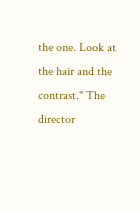the one. Look at the hair and the contrast." The director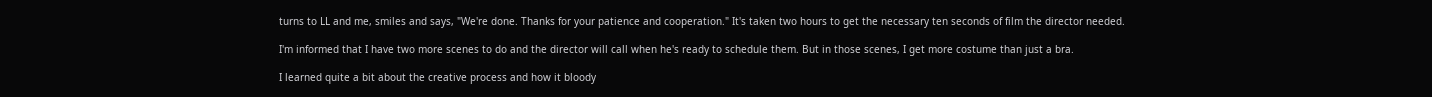turns to LL and me, smiles and says, "We're done. Thanks for your patience and cooperation." It's taken two hours to get the necessary ten seconds of film the director needed.

I'm informed that I have two more scenes to do and the director will call when he's ready to schedule them. But in those scenes, I get more costume than just a bra.

I learned quite a bit about the creative process and how it bloody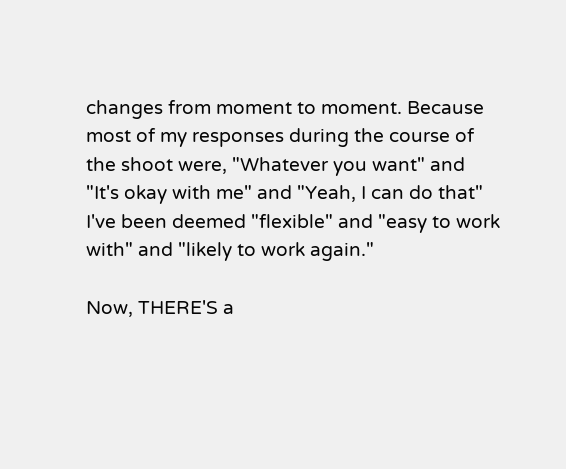changes from moment to moment. Because most of my responses during the course of the shoot were, "Whatever you want" and "It's okay with me" and "Yeah, I can do that" I've been deemed "flexible" and "easy to work with" and "likely to work again."

Now, THERE'S a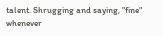talent. Shrugging and saying, "fine" whenever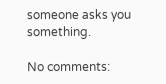someone asks you something.

No comments: